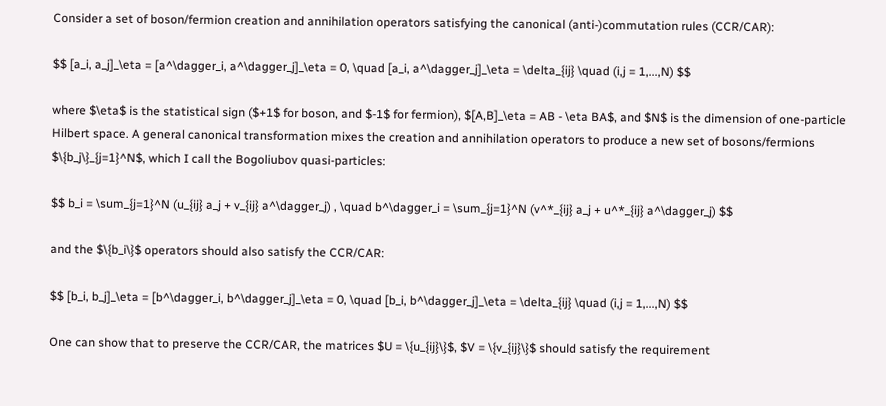Consider a set of boson/fermion creation and annihilation operators satisfying the canonical (anti-)commutation rules (CCR/CAR):

$$ [a_i, a_j]_\eta = [a^\dagger_i, a^\dagger_j]_\eta = 0, \quad [a_i, a^\dagger_j]_\eta = \delta_{ij} \quad (i,j = 1,...,N) $$

where $\eta$ is the statistical sign ($+1$ for boson, and $-1$ for fermion), $[A,B]_\eta = AB - \eta BA$, and $N$ is the dimension of one-particle Hilbert space. A general canonical transformation mixes the creation and annihilation operators to produce a new set of bosons/fermions $\{b_j\}_{j=1}^N$, which I call the Bogoliubov quasi-particles:

$$ b_i = \sum_{j=1}^N (u_{ij} a_j + v_{ij} a^\dagger_j) , \quad b^\dagger_i = \sum_{j=1}^N (v^*_{ij} a_j + u^*_{ij} a^\dagger_j) $$

and the $\{b_i\}$ operators should also satisfy the CCR/CAR:

$$ [b_i, b_j]_\eta = [b^\dagger_i, b^\dagger_j]_\eta = 0, \quad [b_i, b^\dagger_j]_\eta = \delta_{ij} \quad (i,j = 1,...,N) $$

One can show that to preserve the CCR/CAR, the matrices $U = \{u_{ij}\}$, $V = \{v_{ij}\}$ should satisfy the requirement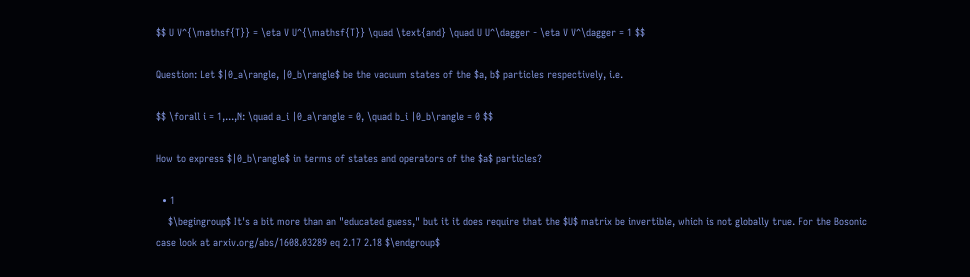$$ U V^{\mathsf{T}} = \eta V U^{\mathsf{T}} \quad \text{and} \quad U U^\dagger - \eta V V^\dagger = 1 $$

Question: Let $|0_a\rangle, |0_b\rangle$ be the vacuum states of the $a, b$ particles respectively, i.e.

$$ \forall i = 1,...,N: \quad a_i |0_a\rangle = 0, \quad b_i |0_b\rangle = 0 $$

How to express $|0_b\rangle$ in terms of states and operators of the $a$ particles?

  • 1
    $\begingroup$ It's a bit more than an "educated guess," but it it does require that the $U$ matrix be invertible, which is not globally true. For the Bosonic case look at arxiv.org/abs/1608.03289 eq 2.17 2.18 $\endgroup$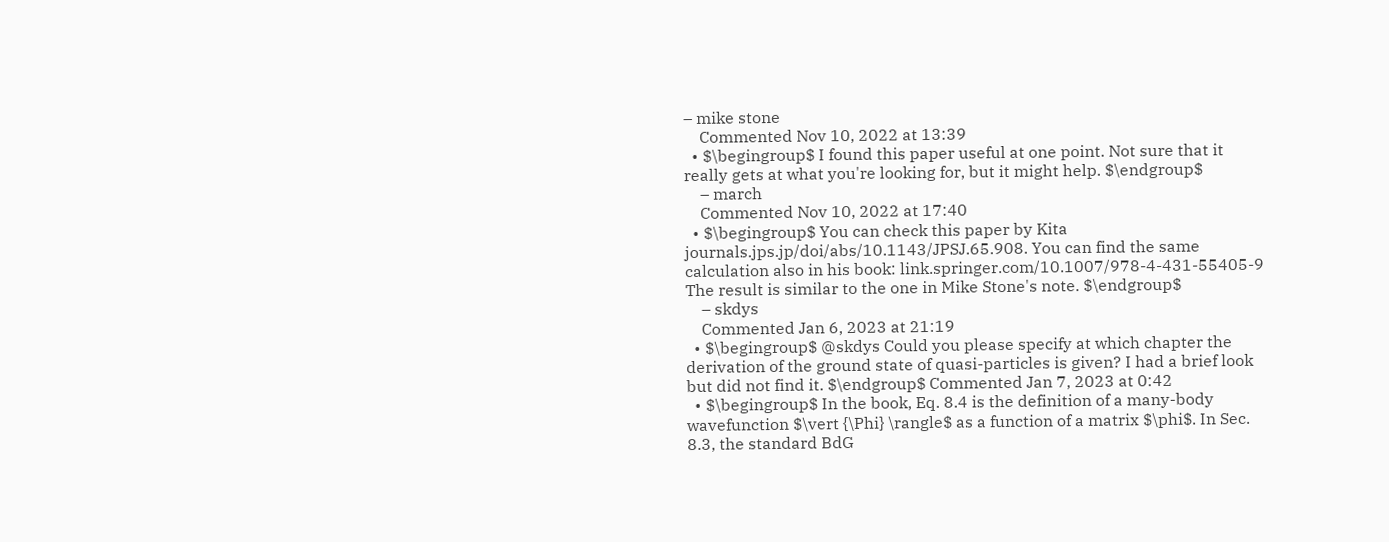– mike stone
    Commented Nov 10, 2022 at 13:39
  • $\begingroup$ I found this paper useful at one point. Not sure that it really gets at what you're looking for, but it might help. $\endgroup$
    – march
    Commented Nov 10, 2022 at 17:40
  • $\begingroup$ You can check this paper by Kita journals.jps.jp/doi/abs/10.1143/JPSJ.65.908. You can find the same calculation also in his book: link.springer.com/10.1007/978-4-431-55405-9 The result is similar to the one in Mike Stone's note. $\endgroup$
    – skdys
    Commented Jan 6, 2023 at 21:19
  • $\begingroup$ @skdys Could you please specify at which chapter the derivation of the ground state of quasi-particles is given? I had a brief look but did not find it. $\endgroup$ Commented Jan 7, 2023 at 0:42
  • $\begingroup$ In the book, Eq. 8.4 is the definition of a many-body wavefunction $\vert {\Phi} \rangle$ as a function of a matrix $\phi$. In Sec. 8.3, the standard BdG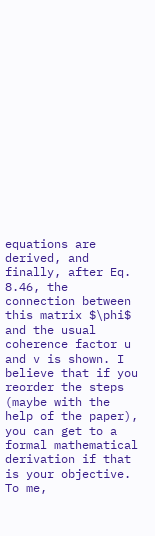equations are derived, and finally, after Eq. 8.46, the connection between this matrix $\phi$ and the usual coherence factor u and v is shown. I believe that if you reorder the steps (maybe with the help of the paper), you can get to a formal mathematical derivation if that is your objective. To me,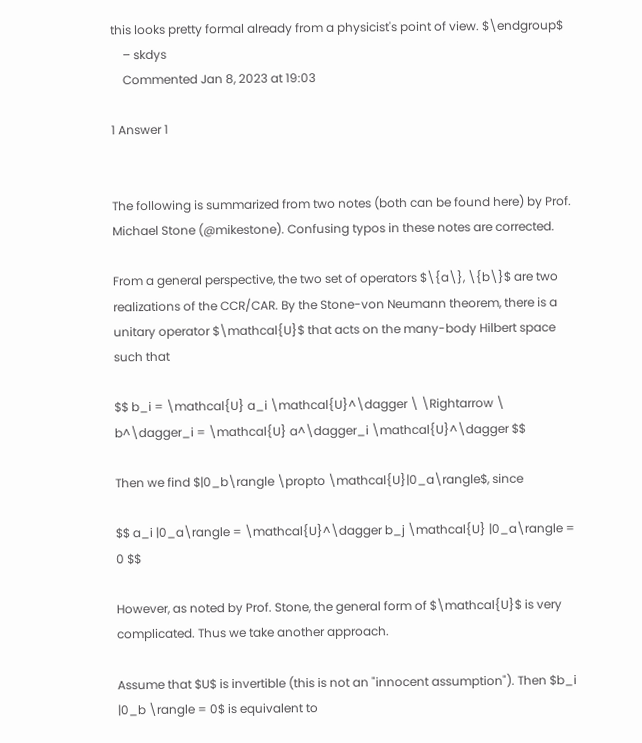this looks pretty formal already from a physicist's point of view. $\endgroup$
    – skdys
    Commented Jan 8, 2023 at 19:03

1 Answer 1


The following is summarized from two notes (both can be found here) by Prof. Michael Stone (@mikestone). Confusing typos in these notes are corrected.

From a general perspective, the two set of operators $\{a\}, \{b\}$ are two realizations of the CCR/CAR. By the Stone-von Neumann theorem, there is a unitary operator $\mathcal{U}$ that acts on the many-body Hilbert space such that

$$ b_i = \mathcal{U} a_i \mathcal{U}^\dagger \ \Rightarrow \ b^\dagger_i = \mathcal{U} a^\dagger_i \mathcal{U}^\dagger $$

Then we find $|0_b\rangle \propto \mathcal{U}|0_a\rangle$, since

$$ a_i |0_a\rangle = \mathcal{U}^\dagger b_j \mathcal{U} |0_a\rangle = 0 $$

However, as noted by Prof. Stone, the general form of $\mathcal{U}$ is very complicated. Thus we take another approach.

Assume that $U$ is invertible (this is not an "innocent assumption"). Then $b_i |0_b \rangle = 0$ is equivalent to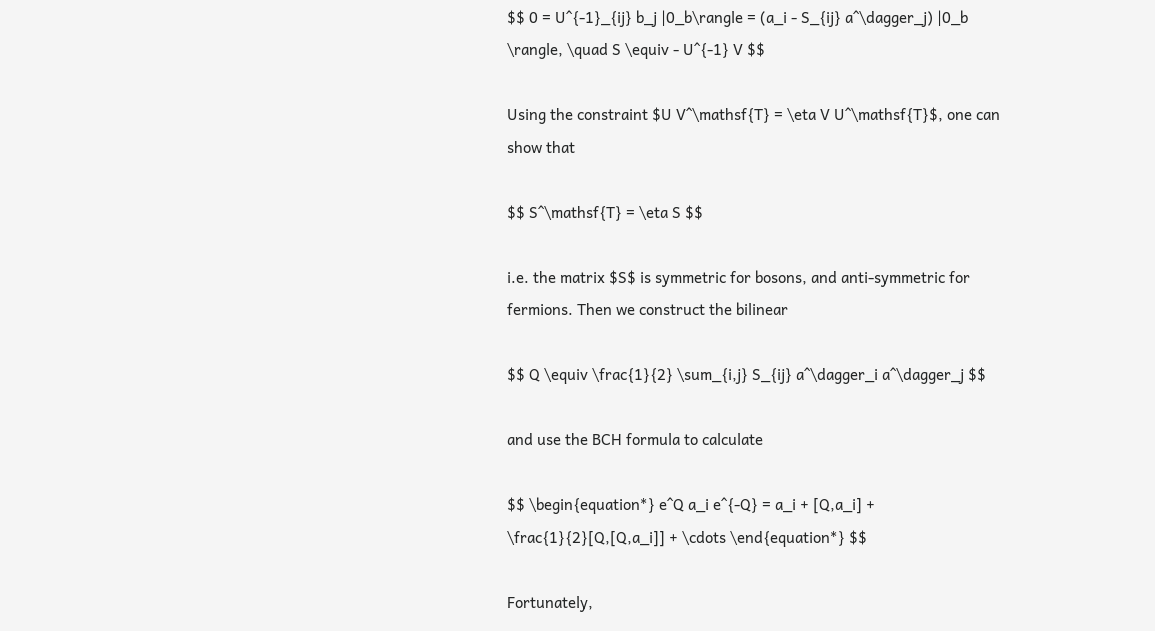$$ 0 = U^{-1}_{ij} b_j |0_b\rangle = (a_i - S_{ij} a^\dagger_j) |0_b \rangle, \quad S \equiv - U^{-1} V $$

Using the constraint $U V^\mathsf{T} = \eta V U^\mathsf{T}$, one can show that

$$ S^\mathsf{T} = \eta S $$

i.e. the matrix $S$ is symmetric for bosons, and anti-symmetric for fermions. Then we construct the bilinear

$$ Q \equiv \frac{1}{2} \sum_{i,j} S_{ij} a^\dagger_i a^\dagger_j $$

and use the BCH formula to calculate

$$ \begin{equation*} e^Q a_i e^{-Q} = a_i + [Q,a_i] + \frac{1}{2}[Q,[Q,a_i]] + \cdots \end{equation*} $$

Fortunately,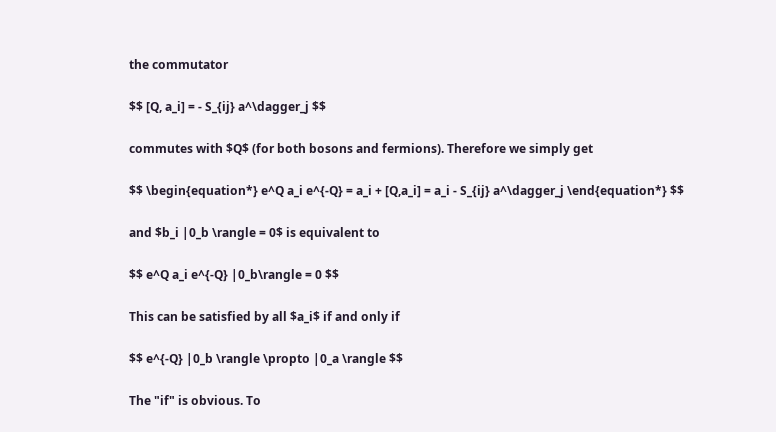the commutator

$$ [Q, a_i] = - S_{ij} a^\dagger_j $$

commutes with $Q$ (for both bosons and fermions). Therefore we simply get

$$ \begin{equation*} e^Q a_i e^{-Q} = a_i + [Q,a_i] = a_i - S_{ij} a^\dagger_j \end{equation*} $$

and $b_i |0_b \rangle = 0$ is equivalent to

$$ e^Q a_i e^{-Q} |0_b\rangle = 0 $$

This can be satisfied by all $a_i$ if and only if

$$ e^{-Q} |0_b \rangle \propto |0_a \rangle $$

The "if" is obvious. To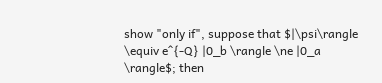show "only if", suppose that $|\psi\rangle \equiv e^{-Q} |0_b \rangle \ne |0_a \rangle$; then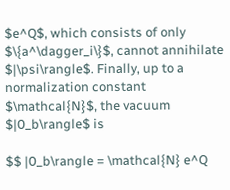$e^Q$, which consists of only $\{a^\dagger_i\}$, cannot annihilate $|\psi\rangle$. Finally, up to a normalization constant $\mathcal{N}$, the vacuum $|0_b\rangle$ is

$$ |0_b\rangle = \mathcal{N} e^Q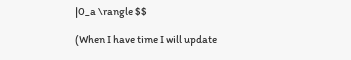|0_a \rangle $$

(When I have time I will update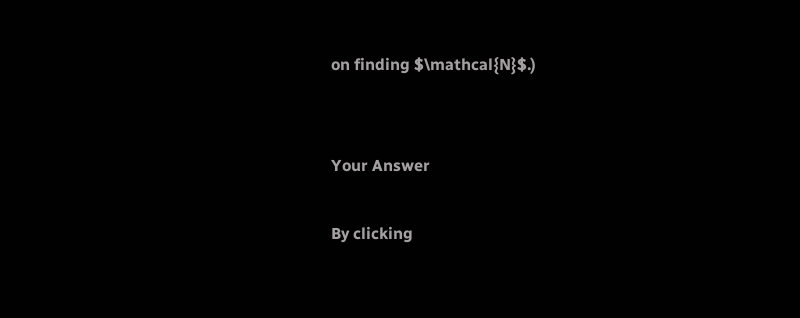on finding $\mathcal{N}$.)


Your Answer

By clicking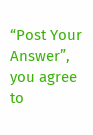“Post Your Answer”, you agree to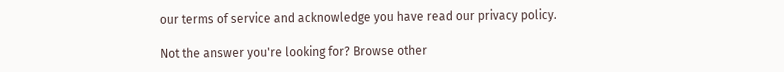our terms of service and acknowledge you have read our privacy policy.

Not the answer you're looking for? Browse other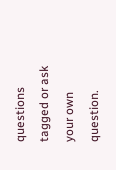questions tagged or ask your own question.